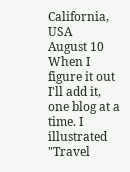California, USA
August 10
When I figure it out I'll add it, one blog at a time. I illustrated "Travel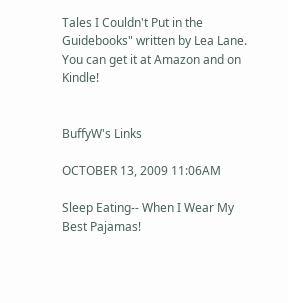Tales I Couldn't Put in the Guidebooks" written by Lea Lane. You can get it at Amazon and on Kindle!


BuffyW's Links

OCTOBER 13, 2009 11:06AM

Sleep Eating-- When I Wear My Best Pajamas!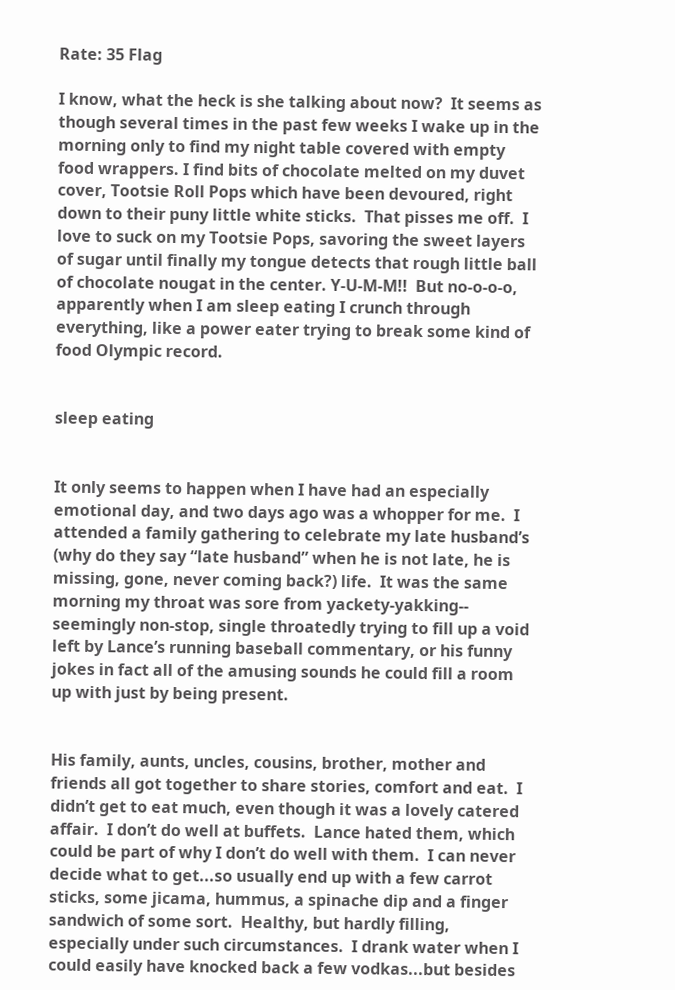Rate: 35 Flag

I know, what the heck is she talking about now?  It seems as though several times in the past few weeks I wake up in the morning only to find my night table covered with empty food wrappers. I find bits of chocolate melted on my duvet cover, Tootsie Roll Pops which have been devoured, right down to their puny little white sticks.  That pisses me off.  I love to suck on my Tootsie Pops, savoring the sweet layers of sugar until finally my tongue detects that rough little ball of chocolate nougat in the center. Y-U-M-M!!  But no-o-o-o, apparently when I am sleep eating I crunch through everything, like a power eater trying to break some kind of food Olympic record.


sleep eating


It only seems to happen when I have had an especially emotional day, and two days ago was a whopper for me.  I attended a family gathering to celebrate my late husband’s (why do they say “late husband” when he is not late, he is missing, gone, never coming back?) life.  It was the same morning my throat was sore from yackety-yakking-- seemingly non-stop, single throatedly trying to fill up a void left by Lance’s running baseball commentary, or his funny jokes in fact all of the amusing sounds he could fill a room up with just by being present.


His family, aunts, uncles, cousins, brother, mother and friends all got together to share stories, comfort and eat.  I didn’t get to eat much, even though it was a lovely catered affair.  I don’t do well at buffets.  Lance hated them, which could be part of why I don’t do well with them.  I can never decide what to get...so usually end up with a few carrot sticks, some jicama, hummus, a spinache dip and a finger sandwich of some sort.  Healthy, but hardly filling, especially under such circumstances.  I drank water when I could easily have knocked back a few vodkas...but besides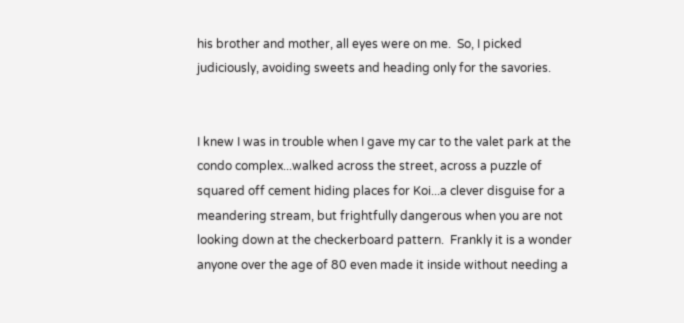his brother and mother, all eyes were on me.  So, I picked judiciously, avoiding sweets and heading only for the savories.


I knew I was in trouble when I gave my car to the valet park at the condo complex...walked across the street, across a puzzle of squared off cement hiding places for Koi...a clever disguise for a meandering stream, but frightfully dangerous when you are not looking down at the checkerboard pattern.  Frankly it is a wonder anyone over the age of 80 even made it inside without needing a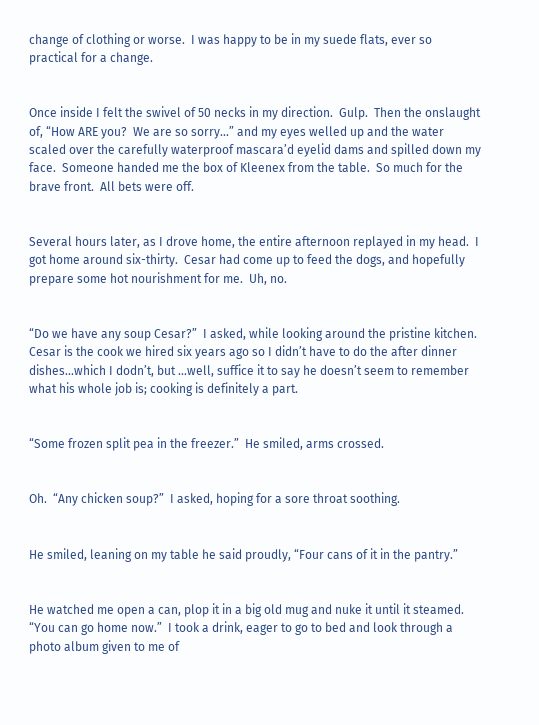change of clothing or worse.  I was happy to be in my suede flats, ever so practical for a change.


Once inside I felt the swivel of 50 necks in my direction.  Gulp.  Then the onslaught of, “How ARE you?  We are so sorry...” and my eyes welled up and the water scaled over the carefully waterproof mascara’d eyelid dams and spilled down my face.  Someone handed me the box of Kleenex from the table.  So much for the brave front.  All bets were off.


Several hours later, as I drove home, the entire afternoon replayed in my head.  I got home around six-thirty.  Cesar had come up to feed the dogs, and hopefully prepare some hot nourishment for me.  Uh, no.


“Do we have any soup Cesar?”  I asked, while looking around the pristine kitchen.  Cesar is the cook we hired six years ago so I didn’t have to do the after dinner dishes...which I dodn’t, but ...well, suffice it to say he doesn’t seem to remember what his whole job is; cooking is definitely a part.


“Some frozen split pea in the freezer.”  He smiled, arms crossed.


Oh.  “Any chicken soup?”  I asked, hoping for a sore throat soothing.


He smiled, leaning on my table he said proudly, “Four cans of it in the pantry.”


He watched me open a can, plop it in a big old mug and nuke it until it steamed.  “You can go home now.”  I took a drink, eager to go to bed and look through a photo album given to me of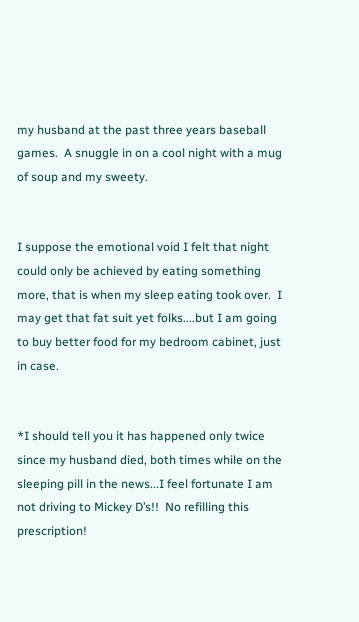my husband at the past three years baseball games.  A snuggle in on a cool night with a mug of soup and my sweety.


I suppose the emotional void I felt that night could only be achieved by eating something more, that is when my sleep eating took over.  I may get that fat suit yet folks....but I am going to buy better food for my bedroom cabinet, just in case.


*I should tell you it has happened only twice since my husband died, both times while on the sleeping pill in the news...I feel fortunate I am not driving to Mickey D’s!!  No refilling this prescription!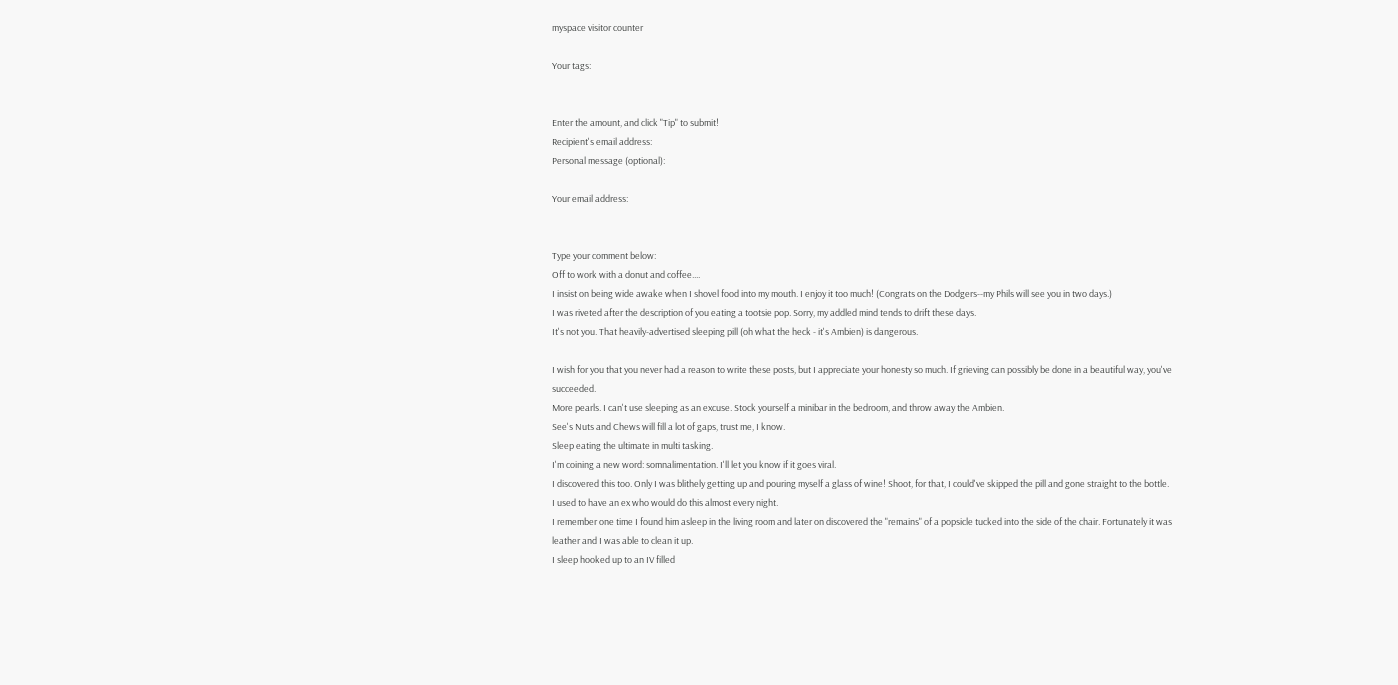myspace visitor counter

Your tags:


Enter the amount, and click "Tip" to submit!
Recipient's email address:
Personal message (optional):

Your email address:


Type your comment below:
Off to work with a donut and coffee....
I insist on being wide awake when I shovel food into my mouth. I enjoy it too much! (Congrats on the Dodgers--my Phils will see you in two days.)
I was riveted after the description of you eating a tootsie pop. Sorry, my addled mind tends to drift these days.
It's not you. That heavily-advertised sleeping pill (oh what the heck - it's Ambien) is dangerous.

I wish for you that you never had a reason to write these posts, but I appreciate your honesty so much. If grieving can possibly be done in a beautiful way, you've succeeded.
More pearls. I can't use sleeping as an excuse. Stock yourself a minibar in the bedroom, and throw away the Ambien.
See's Nuts and Chews will fill a lot of gaps, trust me, I know.
Sleep eating the ultimate in multi tasking.
I'm coining a new word: somnalimentation. I'll let you know if it goes viral.
I discovered this too. Only I was blithely getting up and pouring myself a glass of wine! Shoot, for that, I could've skipped the pill and gone straight to the bottle.
I used to have an ex who would do this almost every night.
I remember one time I found him asleep in the living room and later on discovered the "remains" of a popsicle tucked into the side of the chair. Fortunately it was leather and I was able to clean it up.
I sleep hooked up to an IV filled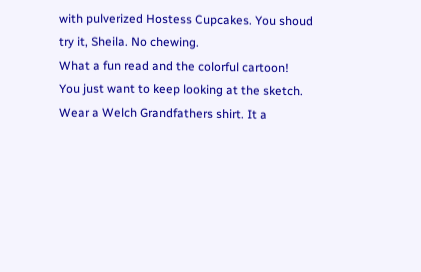with pulverized Hostess Cupcakes. You shoud try it, Sheila. No chewing.
What a fun read and the colorful cartoon!
You just want to keep looking at the sketch.
Wear a Welch Grandfathers shirt. It a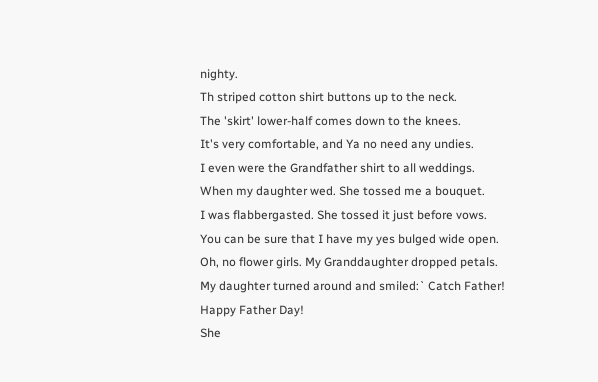nighty.
Th striped cotton shirt buttons up to the neck.
The 'skirt' lower-half comes down to the knees.
It's very comfortable, and Ya no need any undies.
I even were the Grandfather shirt to all weddings.
When my daughter wed. She tossed me a bouquet.
I was flabbergasted. She tossed it just before vows.
You can be sure that I have my yes bulged wide open.
Oh, no flower girls. My Granddaughter dropped petals.
My daughter turned around and smiled:` Catch Father!
Happy Father Day!
She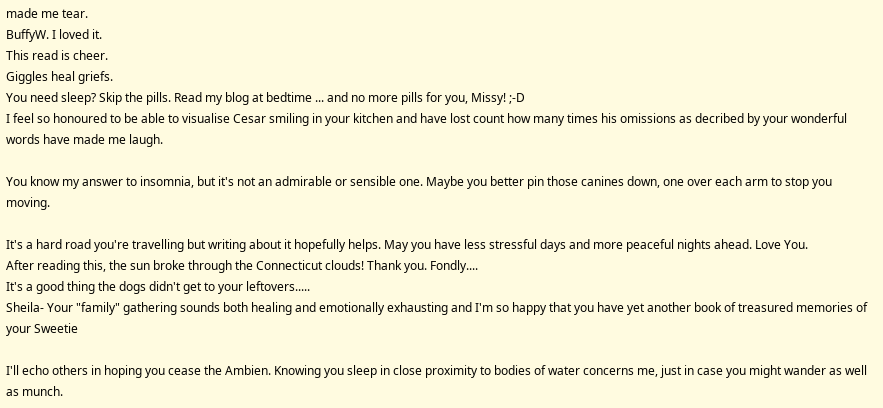made me tear.
BuffyW. I loved it.
This read is cheer.
Giggles heal griefs.
You need sleep? Skip the pills. Read my blog at bedtime ... and no more pills for you, Missy! ;-D
I feel so honoured to be able to visualise Cesar smiling in your kitchen and have lost count how many times his omissions as decribed by your wonderful words have made me laugh.

You know my answer to insomnia, but it's not an admirable or sensible one. Maybe you better pin those canines down, one over each arm to stop you moving.

It's a hard road you're travelling but writing about it hopefully helps. May you have less stressful days and more peaceful nights ahead. Love You.
After reading this, the sun broke through the Connecticut clouds! Thank you. Fondly....
It's a good thing the dogs didn't get to your leftovers.....
Sheila- Your "family" gathering sounds both healing and emotionally exhausting and I'm so happy that you have yet another book of treasured memories of your Sweetie

I'll echo others in hoping you cease the Ambien. Knowing you sleep in close proximity to bodies of water concerns me, just in case you might wander as well as munch.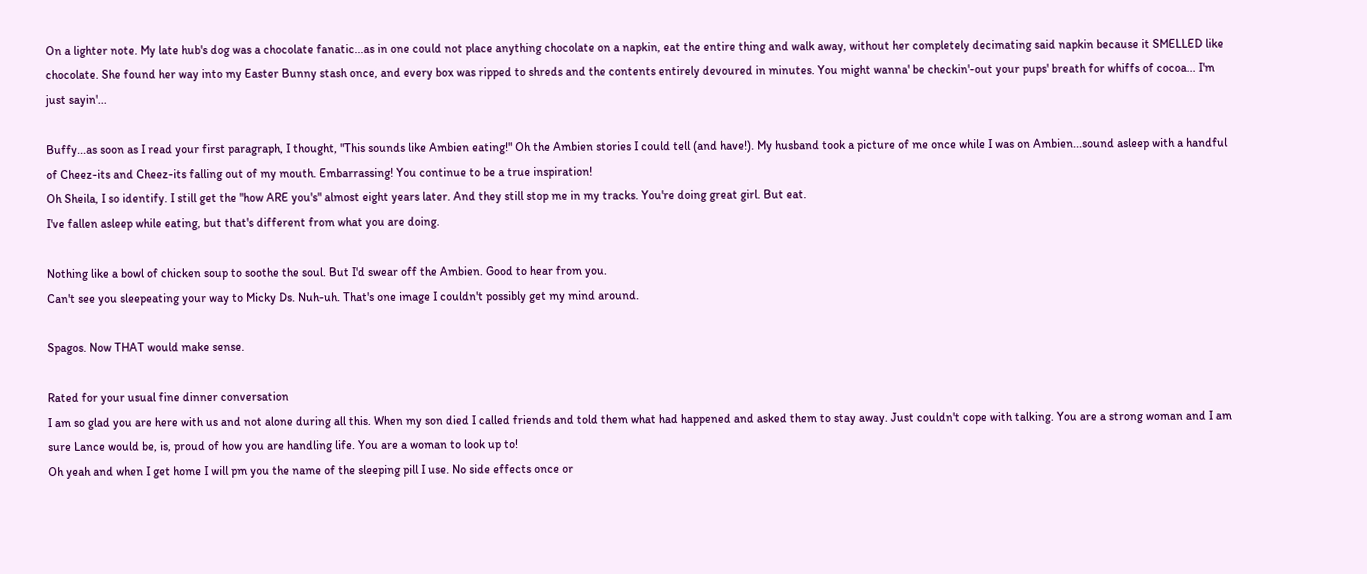On a lighter note. My late hub's dog was a chocolate fanatic...as in one could not place anything chocolate on a napkin, eat the entire thing and walk away, without her completely decimating said napkin because it SMELLED like chocolate. She found her way into my Easter Bunny stash once, and every box was ripped to shreds and the contents entirely devoured in minutes. You might wanna' be checkin'-out your pups' breath for whiffs of cocoa... I'm just sayin'...

Buffy...as soon as I read your first paragraph, I thought, "This sounds like Ambien eating!" Oh the Ambien stories I could tell (and have!). My husband took a picture of me once while I was on Ambien...sound asleep with a handful of Cheez-its and Cheez-its falling out of my mouth. Embarrassing! You continue to be a true inspiration!
Oh Sheila, I so identify. I still get the "how ARE you's" almost eight years later. And they still stop me in my tracks. You're doing great girl. But eat.
I've fallen asleep while eating, but that's different from what you are doing.

Nothing like a bowl of chicken soup to soothe the soul. But I'd swear off the Ambien. Good to hear from you.
Can't see you sleepeating your way to Micky Ds. Nuh-uh. That's one image I couldn't possibly get my mind around.

Spagos. Now THAT would make sense.

Rated for your usual fine dinner conversation
I am so glad you are here with us and not alone during all this. When my son died I called friends and told them what had happened and asked them to stay away. Just couldn't cope with talking. You are a strong woman and I am sure Lance would be, is, proud of how you are handling life. You are a woman to look up to!
Oh yeah and when I get home I will pm you the name of the sleeping pill I use. No side effects once or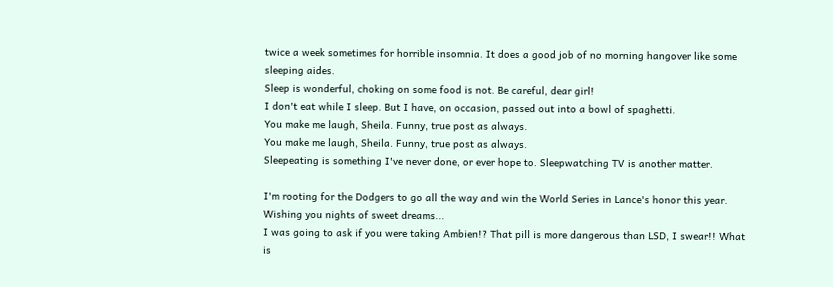twice a week sometimes for horrible insomnia. It does a good job of no morning hangover like some sleeping aides.
Sleep is wonderful, choking on some food is not. Be careful, dear girl!
I don't eat while I sleep. But I have, on occasion, passed out into a bowl of spaghetti.
You make me laugh, Sheila. Funny, true post as always.
You make me laugh, Sheila. Funny, true post as always.
Sleepeating is something I've never done, or ever hope to. Sleepwatching TV is another matter.

I'm rooting for the Dodgers to go all the way and win the World Series in Lance's honor this year.
Wishing you nights of sweet dreams...
I was going to ask if you were taking Ambien!? That pill is more dangerous than LSD, I swear!! What is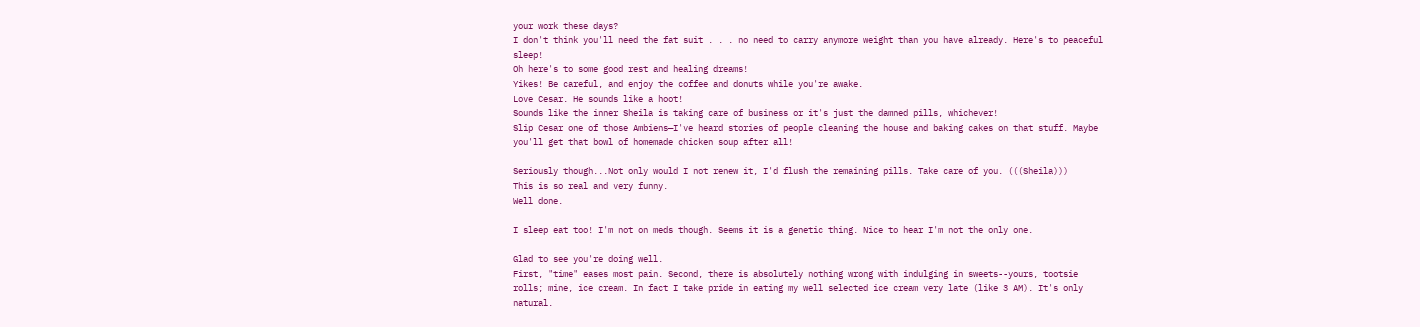your work these days?
I don't think you'll need the fat suit . . . no need to carry anymore weight than you have already. Here's to peaceful sleep!
Oh here's to some good rest and healing dreams!
Yikes! Be careful, and enjoy the coffee and donuts while you're awake.
Love Cesar. He sounds like a hoot!
Sounds like the inner Sheila is taking care of business or it's just the damned pills, whichever!
Slip Cesar one of those Ambiens—I've heard stories of people cleaning the house and baking cakes on that stuff. Maybe you'll get that bowl of homemade chicken soup after all!

Seriously though...Not only would I not renew it, I'd flush the remaining pills. Take care of you. (((Sheila)))
This is so real and very funny.
Well done.

I sleep eat too! I'm not on meds though. Seems it is a genetic thing. Nice to hear I'm not the only one.

Glad to see you're doing well.
First, "time" eases most pain. Second, there is absolutely nothing wrong with indulging in sweets--yours, tootsie rolls; mine, ice cream. In fact I take pride in eating my well selected ice cream very late (like 3 AM). It's only natural.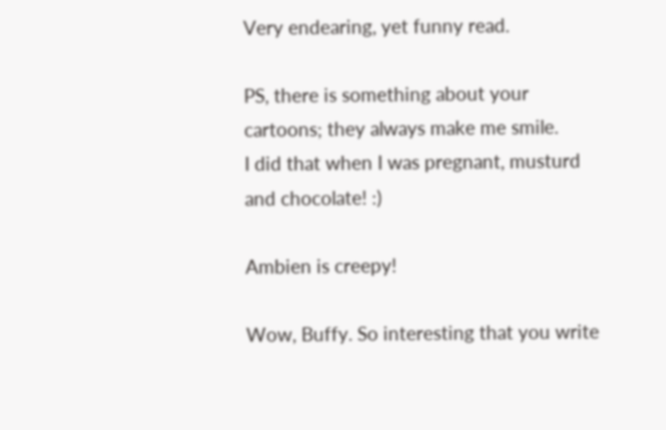Very endearing, yet funny read.

PS, there is something about your cartoons; they always make me smile.
I did that when I was pregnant, musturd and chocolate! :)

Ambien is creepy!

Wow, Buffy. So interesting that you write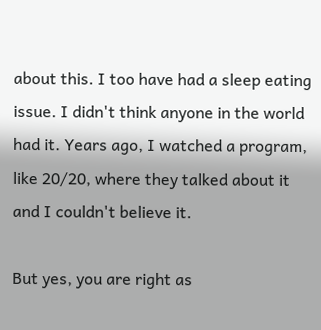about this. I too have had a sleep eating issue. I didn't think anyone in the world had it. Years ago, I watched a program, like 20/20, where they talked about it and I couldn't believe it.

But yes, you are right as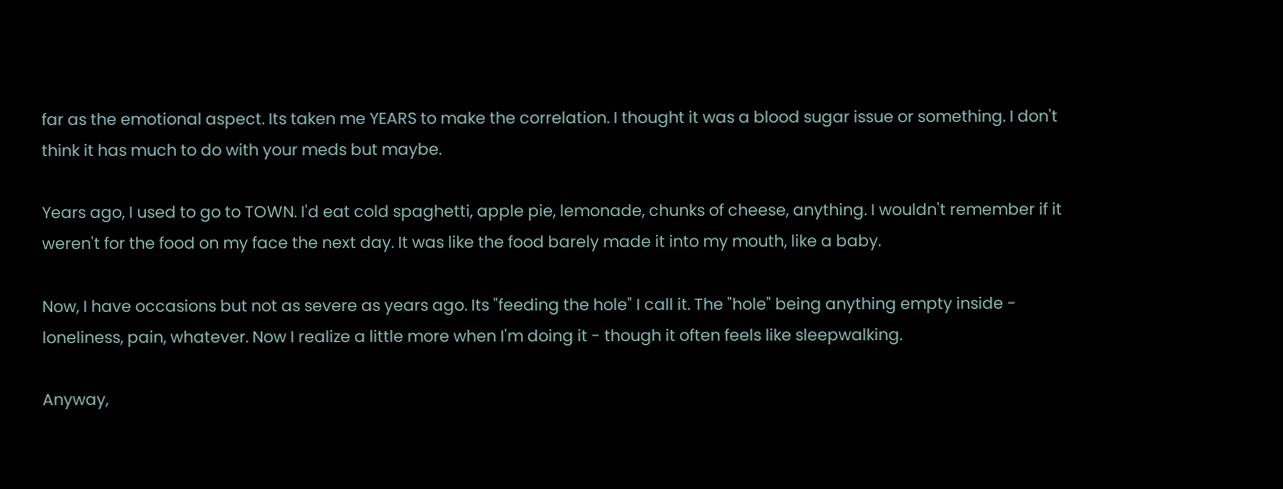far as the emotional aspect. Its taken me YEARS to make the correlation. I thought it was a blood sugar issue or something. I don't think it has much to do with your meds but maybe.

Years ago, I used to go to TOWN. I'd eat cold spaghetti, apple pie, lemonade, chunks of cheese, anything. I wouldn't remember if it weren't for the food on my face the next day. It was like the food barely made it into my mouth, like a baby.

Now, I have occasions but not as severe as years ago. Its "feeding the hole" I call it. The "hole" being anything empty inside - loneliness, pain, whatever. Now I realize a little more when I'm doing it - though it often feels like sleepwalking.

Anyway,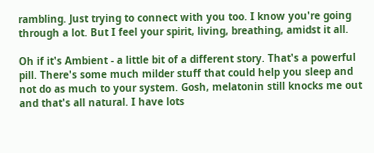rambling. Just trying to connect with you too. I know you're going through a lot. But I feel your spirit, living, breathing, amidst it all.

Oh if it's Ambient - a little bit of a different story. That's a powerful pill. There's some much milder stuff that could help you sleep and not do as much to your system. Gosh, melatonin still knocks me out and that's all natural. I have lots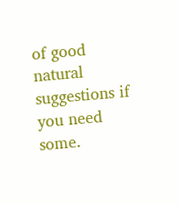of good natural suggestions if you need some.